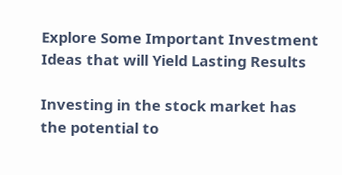Explore Some Important Investment Ideas that will Yield Lasting Results

Investing in the stock market has the potential to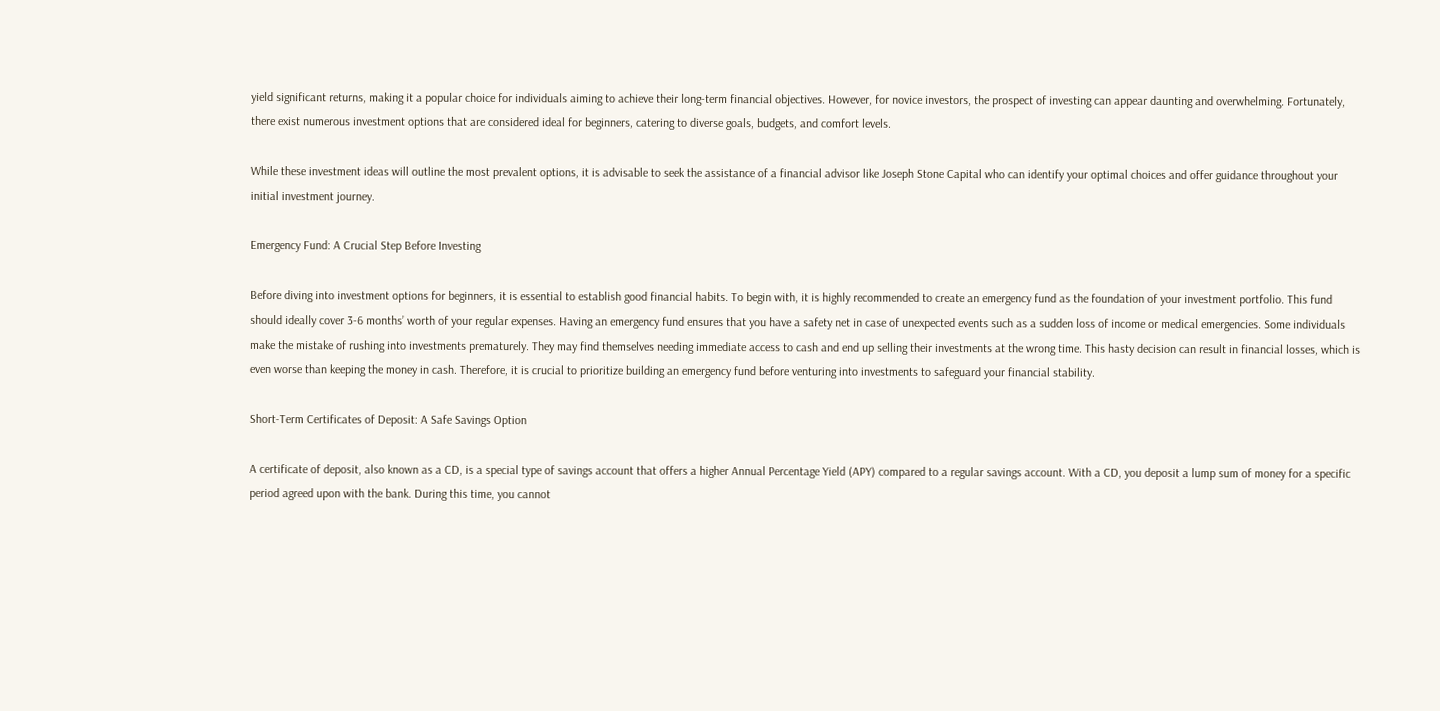yield significant returns, making it a popular choice for individuals aiming to achieve their long-term financial objectives. However, for novice investors, the prospect of investing can appear daunting and overwhelming. Fortunately, there exist numerous investment options that are considered ideal for beginners, catering to diverse goals, budgets, and comfort levels.

While these investment ideas will outline the most prevalent options, it is advisable to seek the assistance of a financial advisor like Joseph Stone Capital who can identify your optimal choices and offer guidance throughout your initial investment journey.

Emergency Fund: A Crucial Step Before Investing

Before diving into investment options for beginners, it is essential to establish good financial habits. To begin with, it is highly recommended to create an emergency fund as the foundation of your investment portfolio. This fund should ideally cover 3-6 months’ worth of your regular expenses. Having an emergency fund ensures that you have a safety net in case of unexpected events such as a sudden loss of income or medical emergencies. Some individuals make the mistake of rushing into investments prematurely. They may find themselves needing immediate access to cash and end up selling their investments at the wrong time. This hasty decision can result in financial losses, which is even worse than keeping the money in cash. Therefore, it is crucial to prioritize building an emergency fund before venturing into investments to safeguard your financial stability.

Short-Term Certificates of Deposit: A Safe Savings Option

A certificate of deposit, also known as a CD, is a special type of savings account that offers a higher Annual Percentage Yield (APY) compared to a regular savings account. With a CD, you deposit a lump sum of money for a specific period agreed upon with the bank. During this time, you cannot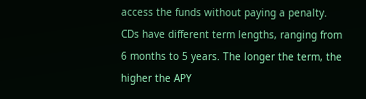access the funds without paying a penalty. CDs have different term lengths, ranging from 6 months to 5 years. The longer the term, the higher the APY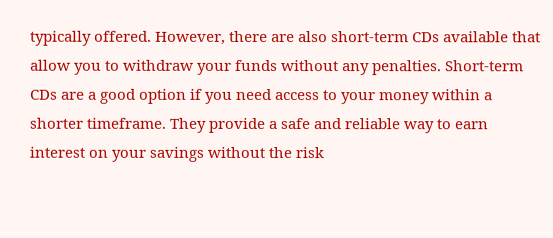typically offered. However, there are also short-term CDs available that allow you to withdraw your funds without any penalties. Short-term CDs are a good option if you need access to your money within a shorter timeframe. They provide a safe and reliable way to earn interest on your savings without the risk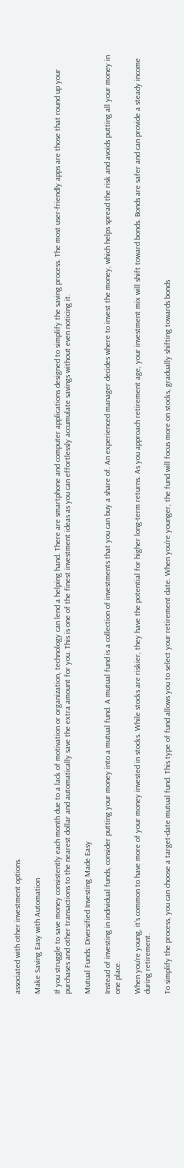associated with other investment options.

Make Saving Easy with Automation

If you struggle to save money consistently each month due to a lack of motivation or organization, technology can lend a helping hand. There are smartphone and computer applications designed to simplify the saving process. The most user-friendly apps are those that round up your purchases and other transactions to the nearest dollar and automatically save the extra amount for you. This is one of the finest investment ideas as you can effortlessly accumulate savings without even noticing it.

Mutual Funds: Diversified Investing Made Easy

Instead of investing in individual funds, consider putting your money into a mutual fund. A mutual fund is a collection of investments that you can buy a share of. An experienced manager decides where to invest the money, which helps spread the risk and avoids putting all your money in one place.

When you’re young, it’s common to have more of your money invested in stocks. While stocks are riskier, they have the potential for higher long-term returns. As you approach retirement age, your investment mix will shift toward bonds. Bonds are safer and can provide a steady income during retirement.

To simplify the process, you can choose a target-date mutual fund. This type of fund allows you to select your retirement date. When you’re younger, the fund will focus more on stocks, gradually shifting towards bonds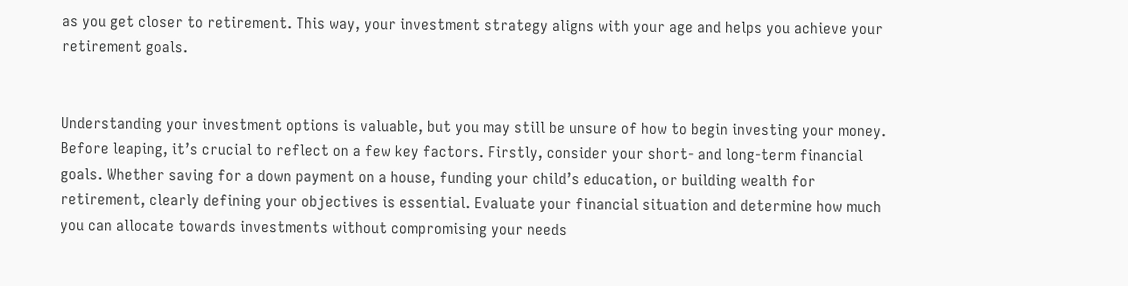as you get closer to retirement. This way, your investment strategy aligns with your age and helps you achieve your retirement goals.


Understanding your investment options is valuable, but you may still be unsure of how to begin investing your money. Before leaping, it’s crucial to reflect on a few key factors. Firstly, consider your short- and long-term financial goals. Whether saving for a down payment on a house, funding your child’s education, or building wealth for retirement, clearly defining your objectives is essential. Evaluate your financial situation and determine how much you can allocate towards investments without compromising your needs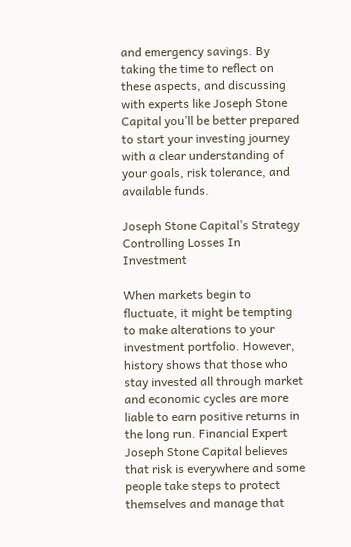and emergency savings. By taking the time to reflect on these aspects, and discussing with experts like Joseph Stone Capital you’ll be better prepared to start your investing journey with a clear understanding of your goals, risk tolerance, and available funds.

Joseph Stone Capital’s Strategy Controlling Losses In Investment

When markets begin to fluctuate, it might be tempting to make alterations to your investment portfolio. However, history shows that those who stay invested all through market and economic cycles are more liable to earn positive returns in the long run. Financial Expert Joseph Stone Capital believes that risk is everywhere and some people take steps to protect themselves and manage that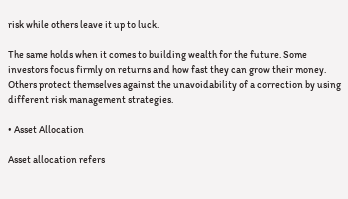risk while others leave it up to luck.

The same holds when it comes to building wealth for the future. Some investors focus firmly on returns and how fast they can grow their money. Others protect themselves against the unavoidability of a correction by using different risk management strategies.

• Asset Allocation

Asset allocation refers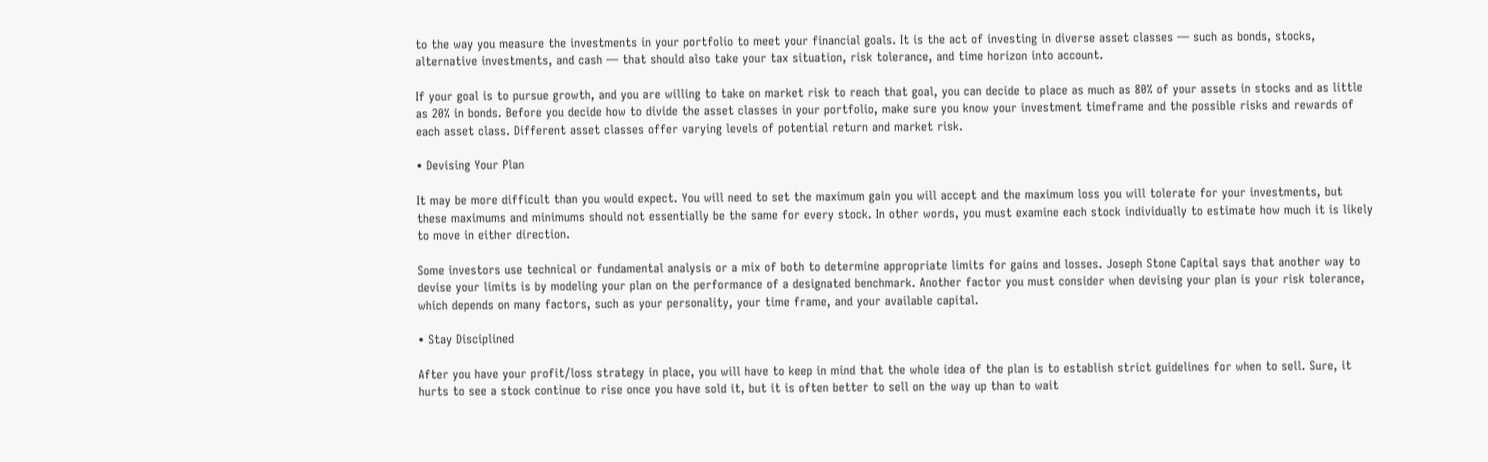to the way you measure the investments in your portfolio to meet your financial goals. It is the act of investing in diverse asset classes — such as bonds, stocks, alternative investments, and cash — that should also take your tax situation, risk tolerance, and time horizon into account.

If your goal is to pursue growth, and you are willing to take on market risk to reach that goal, you can decide to place as much as 80% of your assets in stocks and as little as 20% in bonds. Before you decide how to divide the asset classes in your portfolio, make sure you know your investment timeframe and the possible risks and rewards of each asset class. Different asset classes offer varying levels of potential return and market risk.

• Devising Your Plan

It may be more difficult than you would expect. You will need to set the maximum gain you will accept and the maximum loss you will tolerate for your investments, but these maximums and minimums should not essentially be the same for every stock. In other words, you must examine each stock individually to estimate how much it is likely to move in either direction.

Some investors use technical or fundamental analysis or a mix of both to determine appropriate limits for gains and losses. Joseph Stone Capital says that another way to devise your limits is by modeling your plan on the performance of a designated benchmark. Another factor you must consider when devising your plan is your risk tolerance, which depends on many factors, such as your personality, your time frame, and your available capital.

• Stay Disciplined

After you have your profit/loss strategy in place, you will have to keep in mind that the whole idea of the plan is to establish strict guidelines for when to sell. Sure, it hurts to see a stock continue to rise once you have sold it, but it is often better to sell on the way up than to wait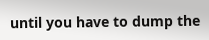until you have to dump the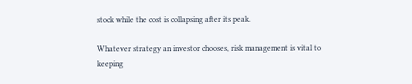stock while the cost is collapsing after its peak.

Whatever strategy an investor chooses, risk management is vital to keeping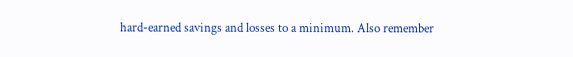hard-earned savings and losses to a minimum. Also remember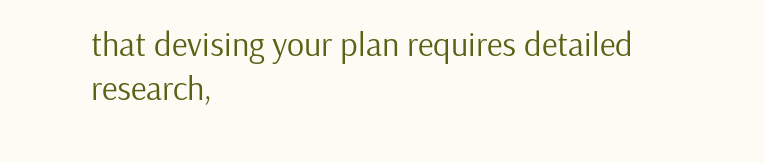that devising your plan requires detailed research,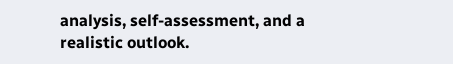analysis, self-assessment, and a realistic outlook.